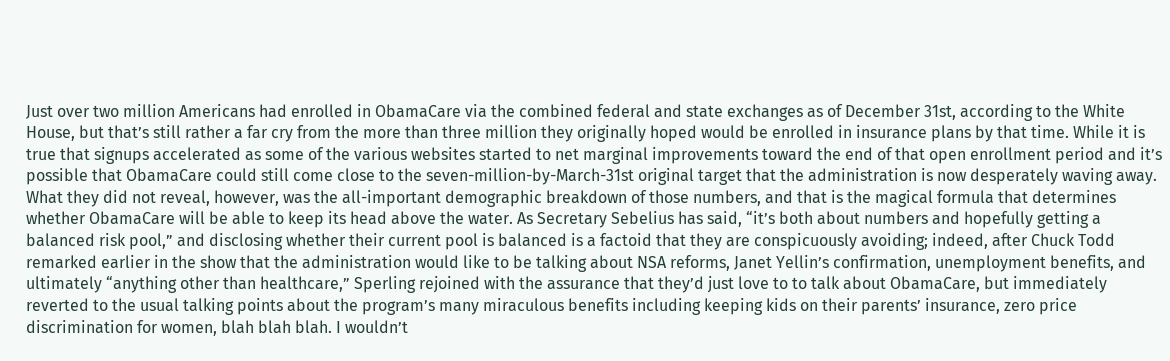Just over two million Americans had enrolled in ObamaCare via the combined federal and state exchanges as of December 31st, according to the White House, but that’s still rather a far cry from the more than three million they originally hoped would be enrolled in insurance plans by that time. While it is true that signups accelerated as some of the various websites started to net marginal improvements toward the end of that open enrollment period and it’s possible that ObamaCare could still come close to the seven-million-by-March-31st original target that the administration is now desperately waving away. What they did not reveal, however, was the all-important demographic breakdown of those numbers, and that is the magical formula that determines whether ObamaCare will be able to keep its head above the water. As Secretary Sebelius has said, “it’s both about numbers and hopefully getting a balanced risk pool,” and disclosing whether their current pool is balanced is a factoid that they are conspicuously avoiding; indeed, after Chuck Todd remarked earlier in the show that the administration would like to be talking about NSA reforms, Janet Yellin’s confirmation, unemployment benefits, and ultimately “anything other than healthcare,” Sperling rejoined with the assurance that they’d just love to to talk about ObamaCare, but immediately reverted to the usual talking points about the program’s many miraculous benefits including keeping kids on their parents’ insurance, zero price discrimination for women, blah blah blah. I wouldn’t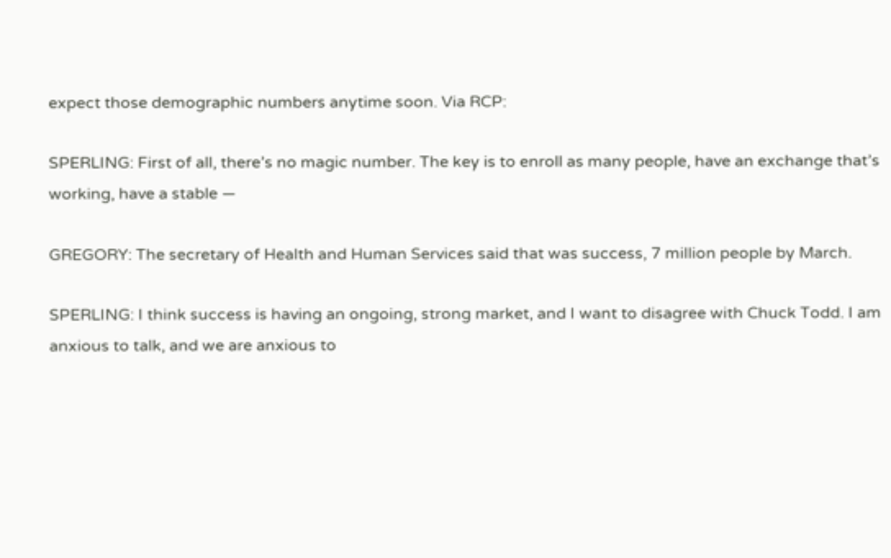expect those demographic numbers anytime soon. Via RCP:

SPERLING: First of all, there’s no magic number. The key is to enroll as many people, have an exchange that’s working, have a stable —

GREGORY: The secretary of Health and Human Services said that was success, 7 million people by March.

SPERLING: I think success is having an ongoing, strong market, and I want to disagree with Chuck Todd. I am anxious to talk, and we are anxious to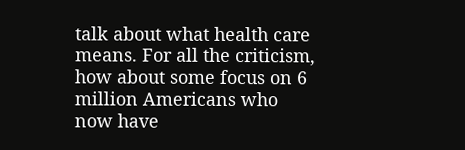talk about what health care means. For all the criticism, how about some focus on 6 million Americans who now have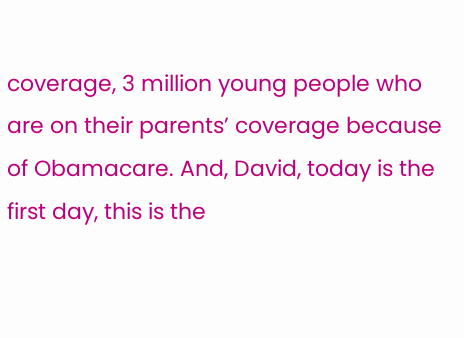coverage, 3 million young people who are on their parents’ coverage because of Obamacare. And, David, today is the first day, this is the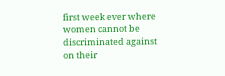first week ever where women cannot be discriminated against on their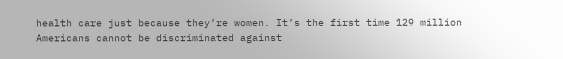health care just because they’re women. It’s the first time 129 million Americans cannot be discriminated against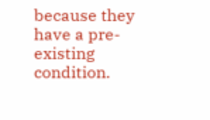because they have a pre-existing condition.